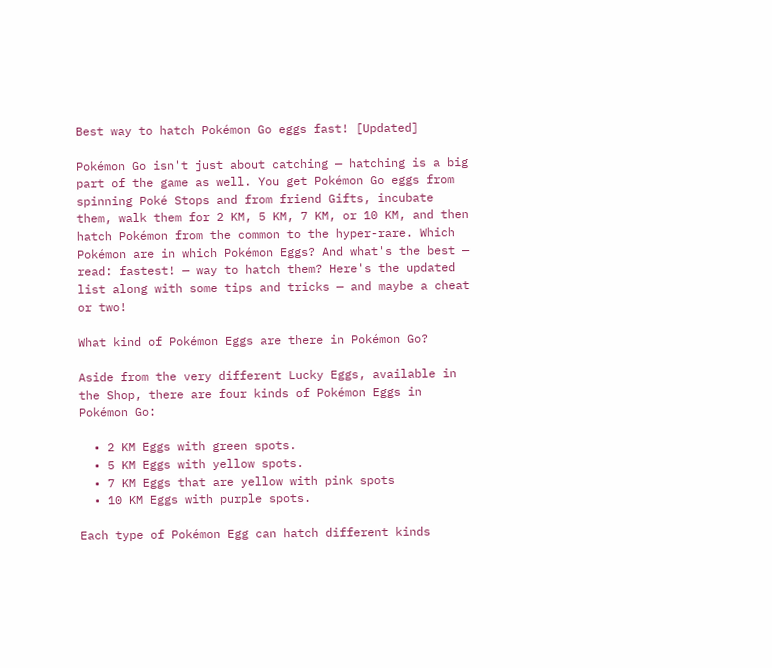Best way to hatch Pokémon Go eggs fast! [Updated]

Pokémon Go isn't just about catching — hatching is a big part of the game as well. You get Pokémon Go eggs from spinning Poké Stops and from friend Gifts, incubate them, walk them for 2 KM, 5 KM, 7 KM, or 10 KM, and then hatch Pokémon from the common to the hyper-rare. Which Pokémon are in which Pokémon Eggs? And what's the best — read: fastest! — way to hatch them? Here's the updated list along with some tips and tricks — and maybe a cheat or two!

What kind of Pokémon Eggs are there in Pokémon Go?

Aside from the very different Lucky Eggs, available in the Shop, there are four kinds of Pokémon Eggs in Pokémon Go:

  • 2 KM Eggs with green spots.
  • 5 KM Eggs with yellow spots.
  • 7 KM Eggs that are yellow with pink spots
  • 10 KM Eggs with purple spots.

Each type of Pokémon Egg can hatch different kinds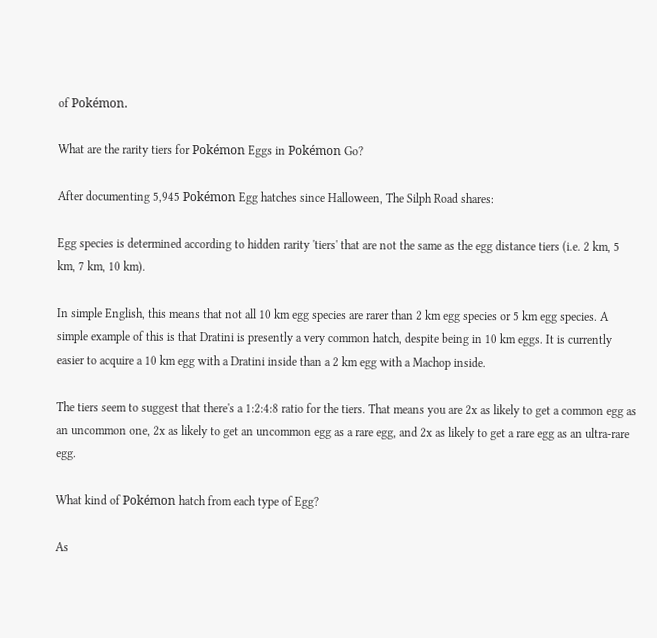of Pokémon.

What are the rarity tiers for Pokémon Eggs in Pokémon Go?

After documenting 5,945 Pokémon Egg hatches since Halloween, The Silph Road shares:

Egg species is determined according to hidden rarity 'tiers' that are not the same as the egg distance tiers (i.e. 2 km, 5 km, 7 km, 10 km).

In simple English, this means that not all 10 km egg species are rarer than 2 km egg species or 5 km egg species. A simple example of this is that Dratini is presently a very common hatch, despite being in 10 km eggs. It is currently easier to acquire a 10 km egg with a Dratini inside than a 2 km egg with a Machop inside.

The tiers seem to suggest that there's a 1:2:4:8 ratio for the tiers. That means you are 2x as likely to get a common egg as an uncommon one, 2x as likely to get an uncommon egg as a rare egg, and 2x as likely to get a rare egg as an ultra-rare egg.

What kind of Pokémon hatch from each type of Egg?

As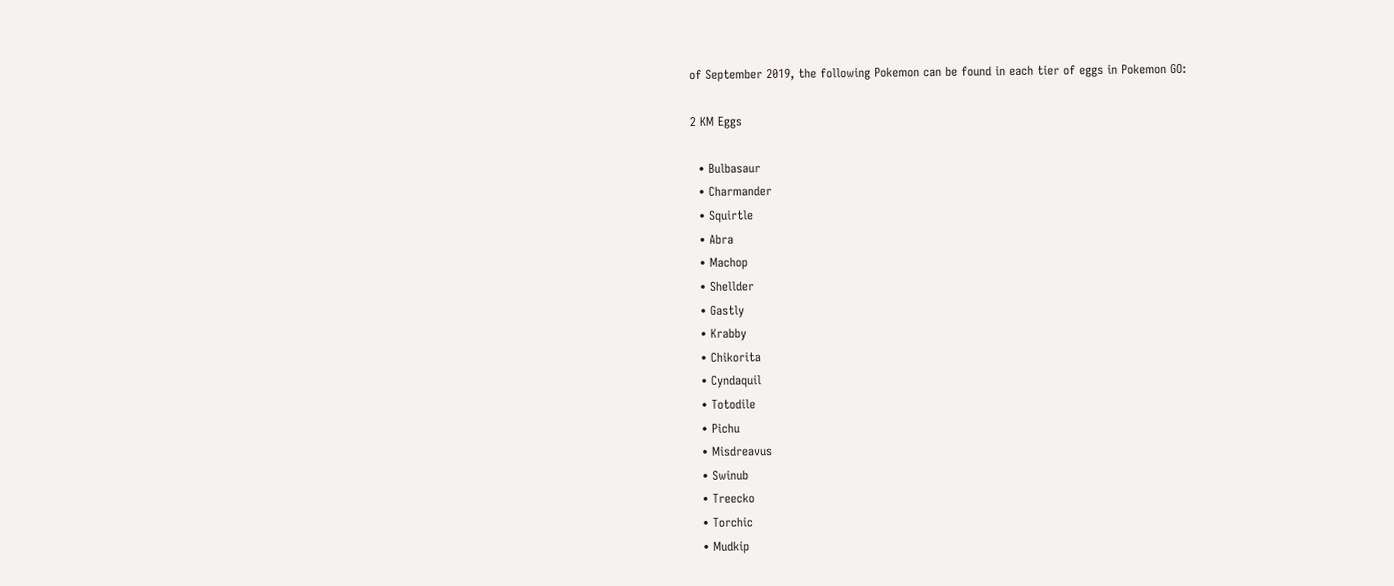of September 2019, the following Pokemon can be found in each tier of eggs in Pokemon GO:

2 KM Eggs

  • Bulbasaur
  • Charmander
  • Squirtle
  • Abra
  • Machop
  • Shellder
  • Gastly
  • Krabby
  • Chikorita
  • Cyndaquil
  • Totodile
  • Pichu
  • Misdreavus
  • Swinub
  • Treecko
  • Torchic
  • Mudkip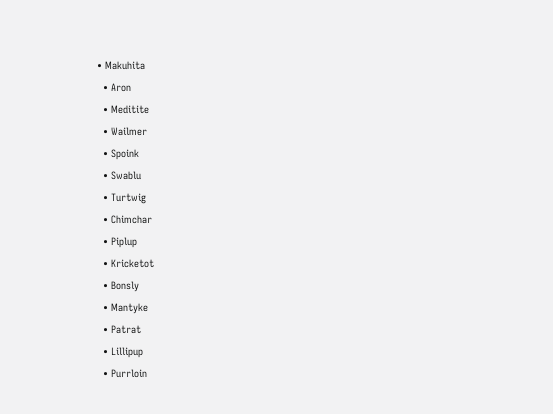• Makuhita
  • Aron
  • Meditite
  • Wailmer
  • Spoink
  • Swablu
  • Turtwig
  • Chimchar
  • Piplup
  • Kricketot
  • Bonsly
  • Mantyke
  • Patrat
  • Lillipup
  • Purrloin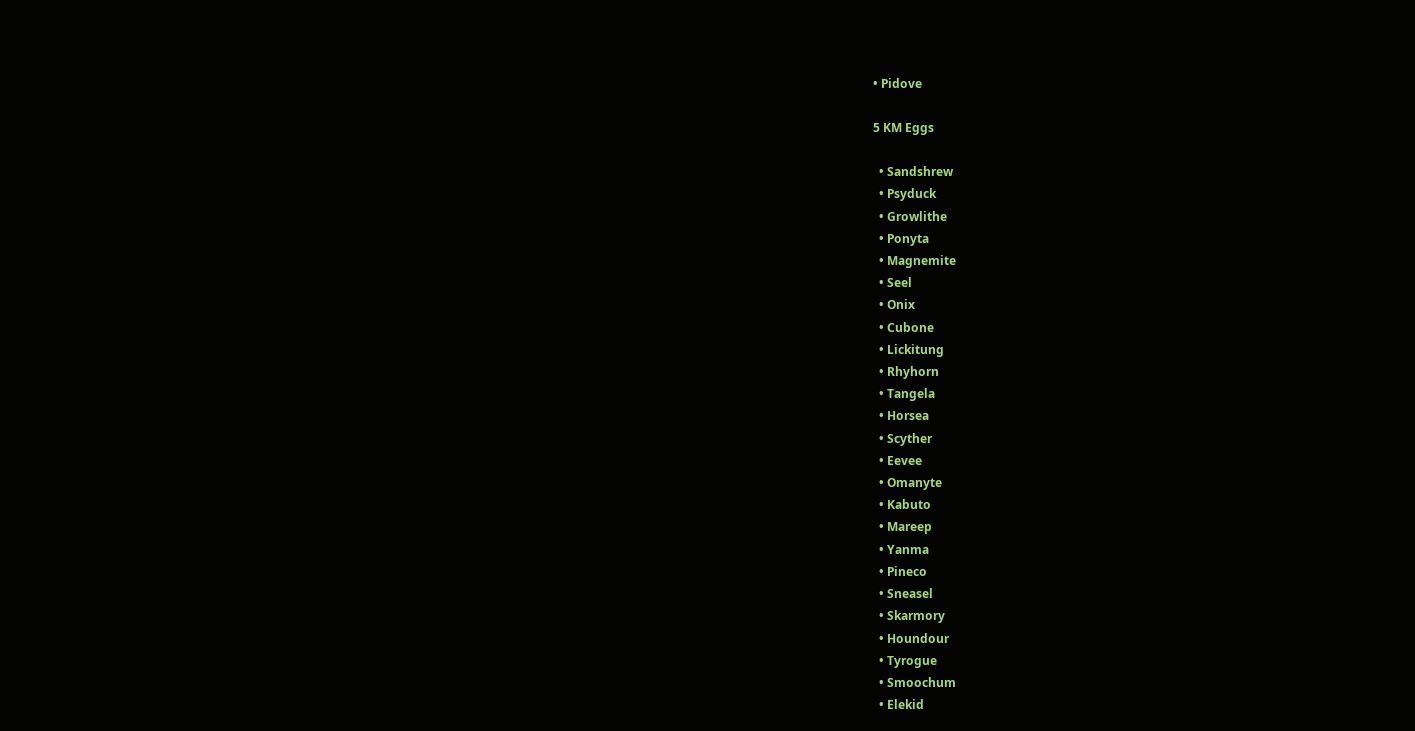• Pidove

5 KM Eggs

  • Sandshrew
  • Psyduck
  • Growlithe
  • Ponyta
  • Magnemite
  • Seel
  • Onix
  • Cubone
  • Lickitung
  • Rhyhorn
  • Tangela
  • Horsea
  • Scyther
  • Eevee
  • Omanyte
  • Kabuto
  • Mareep
  • Yanma
  • Pineco
  • Sneasel
  • Skarmory
  • Houndour
  • Tyrogue
  • Smoochum
  • Elekid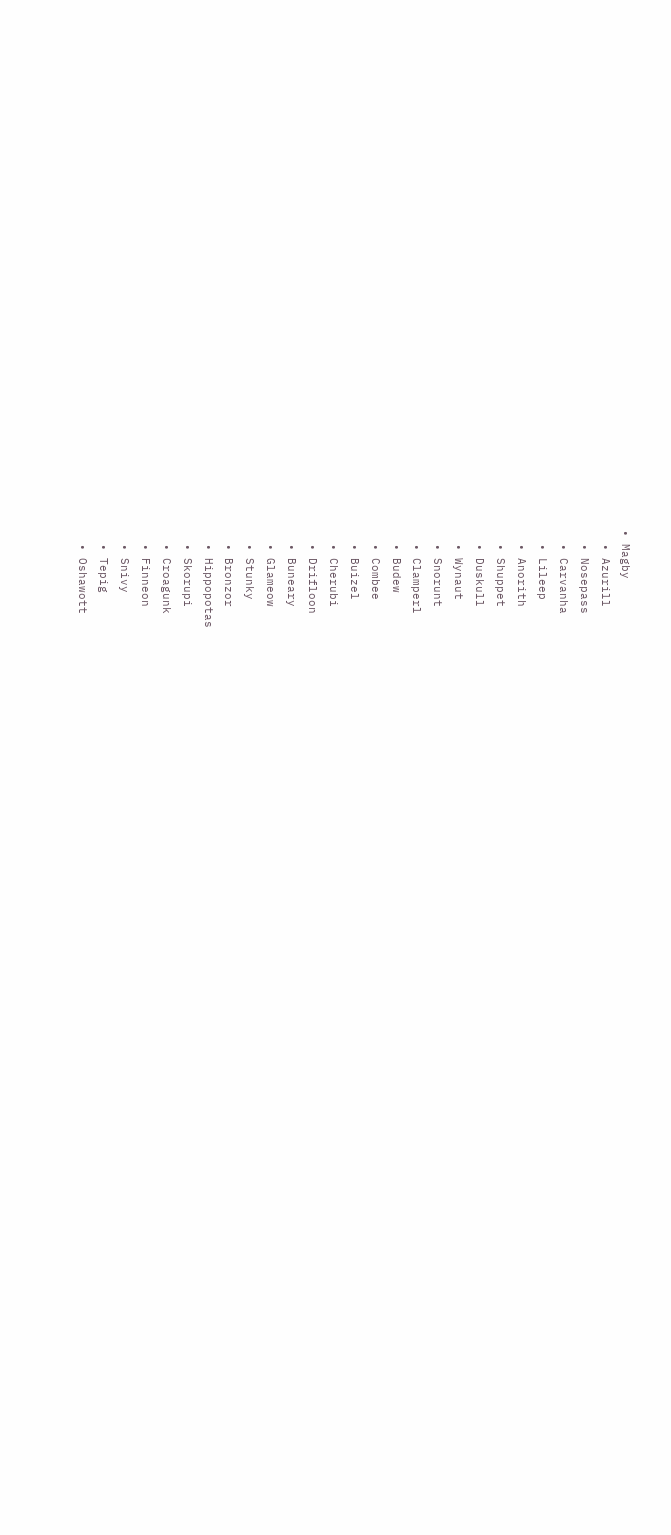• Magby
  • Azurill
  • Nosepass
  • Carvanha
  • Lileep
  • Anorith
  • Shuppet
  • Duskull
  • Wynaut
  • Snorunt
  • Clamperl
  • Budew
  • Combee
  • Buizel
  • Cherubi
  • Drifloon
  • Buneary
  • Glameow
  • Stunky
  • Bronzor
  • Hippopotas
  • Skorupi
  • Croagunk
  • Finneon
  • Snivy
  • Tepig
  • Oshawott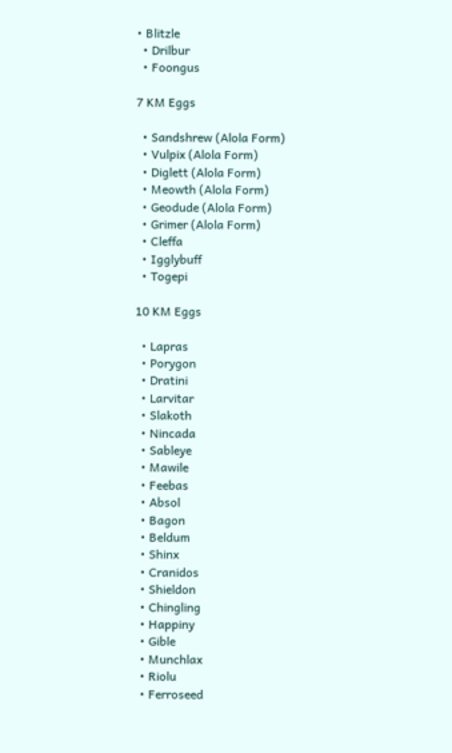• Blitzle
  • Drilbur
  • Foongus

7 KM Eggs

  • Sandshrew (Alola Form)
  • Vulpix (Alola Form)
  • Diglett (Alola Form)
  • Meowth (Alola Form)
  • Geodude (Alola Form)
  • Grimer (Alola Form)
  • Cleffa
  • Igglybuff
  • Togepi

10 KM Eggs

  • Lapras
  • Porygon
  • Dratini
  • Larvitar
  • Slakoth
  • Nincada
  • Sableye
  • Mawile
  • Feebas
  • Absol
  • Bagon
  • Beldum
  • Shinx
  • Cranidos
  • Shieldon
  • Chingling
  • Happiny
  • Gible
  • Munchlax
  • Riolu
  • Ferroseed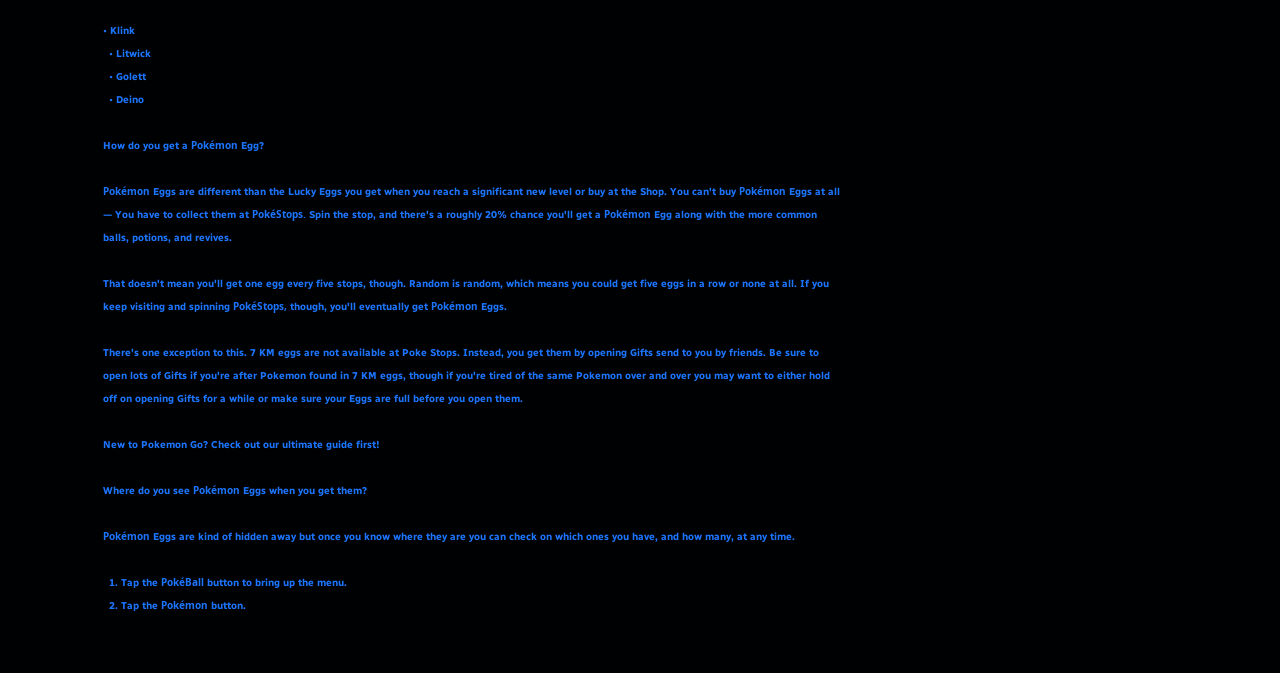• Klink
  • Litwick
  • Golett
  • Deino

How do you get a Pokémon Egg?

Pokémon Eggs are different than the Lucky Eggs you get when you reach a significant new level or buy at the Shop. You can't buy Pokémon Eggs at all — You have to collect them at PokéStops. Spin the stop, and there's a roughly 20% chance you'll get a Pokémon Egg along with the more common balls, potions, and revives.

That doesn't mean you'll get one egg every five stops, though. Random is random, which means you could get five eggs in a row or none at all. If you keep visiting and spinning PokéStops, though, you'll eventually get Pokémon Eggs.

There's one exception to this. 7 KM eggs are not available at Poke Stops. Instead, you get them by opening Gifts send to you by friends. Be sure to open lots of Gifts if you're after Pokemon found in 7 KM eggs, though if you're tired of the same Pokemon over and over you may want to either hold off on opening Gifts for a while or make sure your Eggs are full before you open them.

New to Pokemon Go? Check out our ultimate guide first!

Where do you see Pokémon Eggs when you get them?

Pokémon Eggs are kind of hidden away but once you know where they are you can check on which ones you have, and how many, at any time.

  1. Tap the PokéBall button to bring up the menu.
  2. Tap the Pokémon button.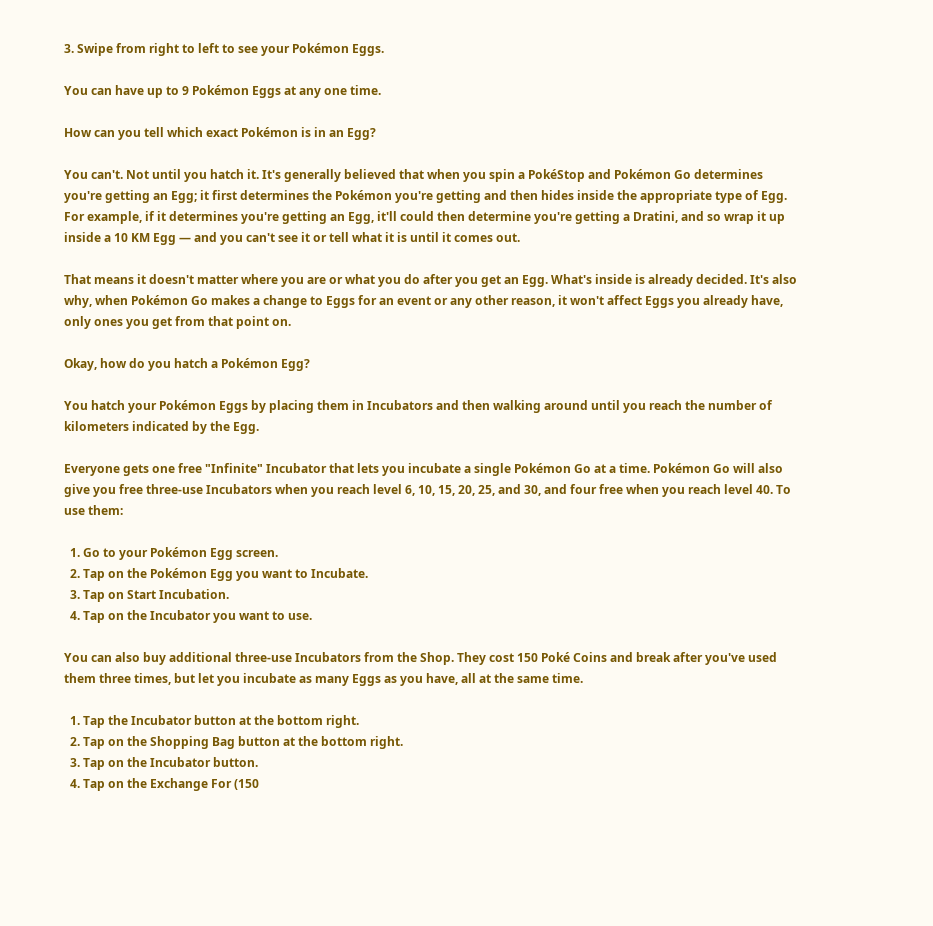3. Swipe from right to left to see your Pokémon Eggs.

You can have up to 9 Pokémon Eggs at any one time.

How can you tell which exact Pokémon is in an Egg?

You can't. Not until you hatch it. It's generally believed that when you spin a PokéStop and Pokémon Go determines you're getting an Egg; it first determines the Pokémon you're getting and then hides inside the appropriate type of Egg. For example, if it determines you're getting an Egg, it'll could then determine you're getting a Dratini, and so wrap it up inside a 10 KM Egg — and you can't see it or tell what it is until it comes out.

That means it doesn't matter where you are or what you do after you get an Egg. What's inside is already decided. It's also why, when Pokémon Go makes a change to Eggs for an event or any other reason, it won't affect Eggs you already have, only ones you get from that point on.

Okay, how do you hatch a Pokémon Egg?

You hatch your Pokémon Eggs by placing them in Incubators and then walking around until you reach the number of kilometers indicated by the Egg.

Everyone gets one free "Infinite" Incubator that lets you incubate a single Pokémon Go at a time. Pokémon Go will also give you free three-use Incubators when you reach level 6, 10, 15, 20, 25, and 30, and four free when you reach level 40. To use them:

  1. Go to your Pokémon Egg screen.
  2. Tap on the Pokémon Egg you want to Incubate.
  3. Tap on Start Incubation.
  4. Tap on the Incubator you want to use.

You can also buy additional three-use Incubators from the Shop. They cost 150 Poké Coins and break after you've used them three times, but let you incubate as many Eggs as you have, all at the same time.

  1. Tap the Incubator button at the bottom right.
  2. Tap on the Shopping Bag button at the bottom right.
  3. Tap on the Incubator button.
  4. Tap on the Exchange For (150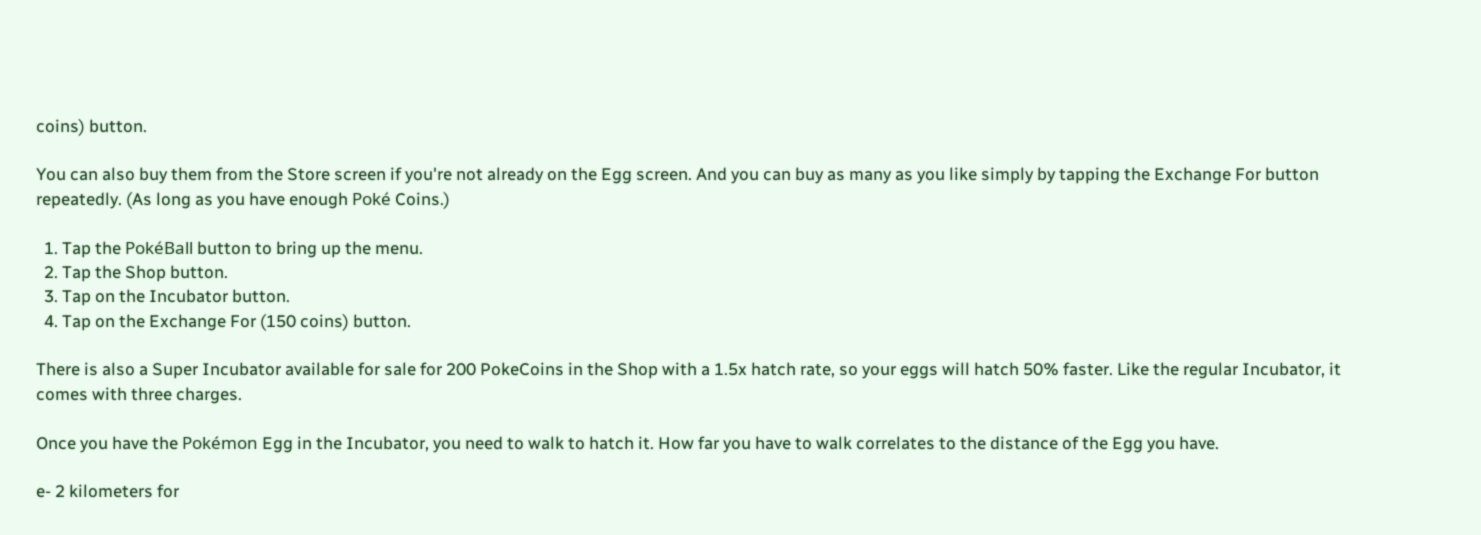coins) button.

You can also buy them from the Store screen if you're not already on the Egg screen. And you can buy as many as you like simply by tapping the Exchange For button repeatedly. (As long as you have enough Poké Coins.)

  1. Tap the PokéBall button to bring up the menu.
  2. Tap the Shop button.
  3. Tap on the Incubator button.
  4. Tap on the Exchange For (150 coins) button.

There is also a Super Incubator available for sale for 200 PokeCoins in the Shop with a 1.5x hatch rate, so your eggs will hatch 50% faster. Like the regular Incubator, it comes with three charges.

Once you have the Pokémon Egg in the Incubator, you need to walk to hatch it. How far you have to walk correlates to the distance of the Egg you have.

e- 2 kilometers for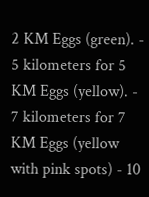2 KM Eggs (green). - 5 kilometers for 5 KM Eggs (yellow). - 7 kilometers for 7 KM Eggs (yellow with pink spots) - 10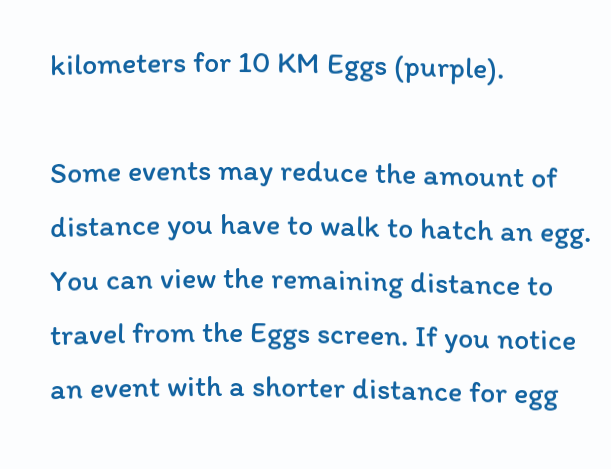kilometers for 10 KM Eggs (purple).

Some events may reduce the amount of distance you have to walk to hatch an egg. You can view the remaining distance to travel from the Eggs screen. If you notice an event with a shorter distance for egg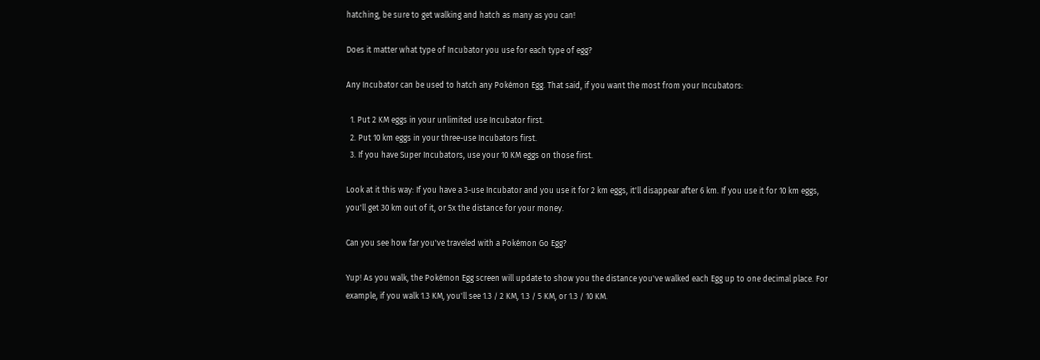hatching, be sure to get walking and hatch as many as you can!

Does it matter what type of Incubator you use for each type of egg?

Any Incubator can be used to hatch any Pokémon Egg. That said, if you want the most from your Incubators:

  1. Put 2 KM eggs in your unlimited use Incubator first.
  2. Put 10 km eggs in your three-use Incubators first.
  3. If you have Super Incubators, use your 10 KM eggs on those first.

Look at it this way: If you have a 3-use Incubator and you use it for 2 km eggs, it'll disappear after 6 km. If you use it for 10 km eggs, you'll get 30 km out of it, or 5x the distance for your money.

Can you see how far you've traveled with a Pokémon Go Egg?

Yup! As you walk, the Pokémon Egg screen will update to show you the distance you've walked each Egg up to one decimal place. For example, if you walk 1.3 KM, you'll see 1.3 / 2 KM, 1.3 / 5 KM, or 1.3 / 10 KM.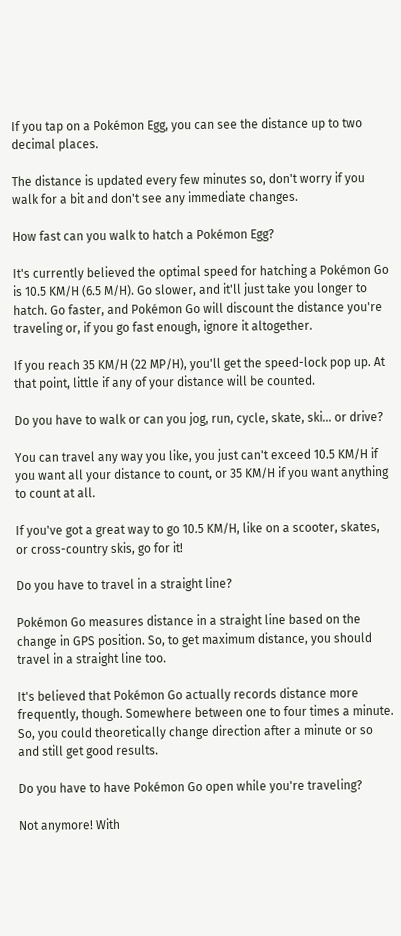If you tap on a Pokémon Egg, you can see the distance up to two decimal places.

The distance is updated every few minutes so, don't worry if you walk for a bit and don't see any immediate changes.

How fast can you walk to hatch a Pokémon Egg?

It's currently believed the optimal speed for hatching a Pokémon Go is 10.5 KM/H (6.5 M/H). Go slower, and it'll just take you longer to hatch. Go faster, and Pokémon Go will discount the distance you're traveling or, if you go fast enough, ignore it altogether.

If you reach 35 KM/H (22 MP/H), you'll get the speed-lock pop up. At that point, little if any of your distance will be counted.

Do you have to walk or can you jog, run, cycle, skate, ski... or drive?

You can travel any way you like, you just can't exceed 10.5 KM/H if you want all your distance to count, or 35 KM/H if you want anything to count at all.

If you've got a great way to go 10.5 KM/H, like on a scooter, skates, or cross-country skis, go for it!

Do you have to travel in a straight line?

Pokémon Go measures distance in a straight line based on the change in GPS position. So, to get maximum distance, you should travel in a straight line too.

It's believed that Pokémon Go actually records distance more frequently, though. Somewhere between one to four times a minute. So, you could theoretically change direction after a minute or so and still get good results.

Do you have to have Pokémon Go open while you're traveling?

Not anymore! With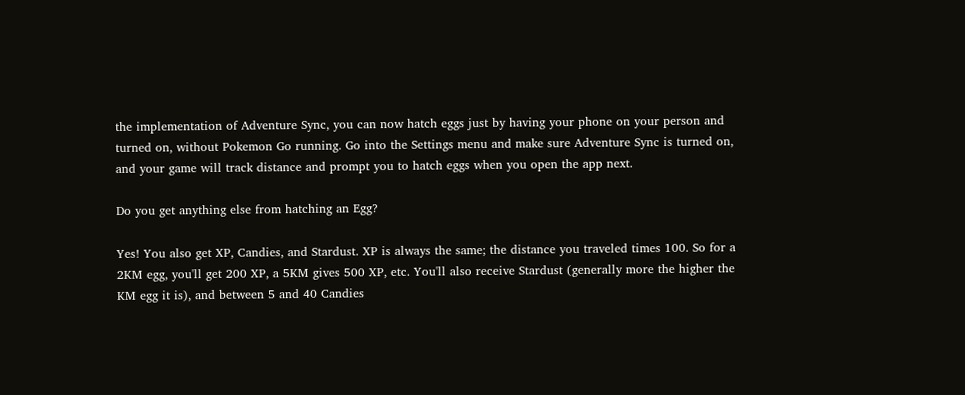the implementation of Adventure Sync, you can now hatch eggs just by having your phone on your person and turned on, without Pokemon Go running. Go into the Settings menu and make sure Adventure Sync is turned on, and your game will track distance and prompt you to hatch eggs when you open the app next.

Do you get anything else from hatching an Egg?

Yes! You also get XP, Candies, and Stardust. XP is always the same; the distance you traveled times 100. So for a 2KM egg, you'll get 200 XP, a 5KM gives 500 XP, etc. You'll also receive Stardust (generally more the higher the KM egg it is), and between 5 and 40 Candies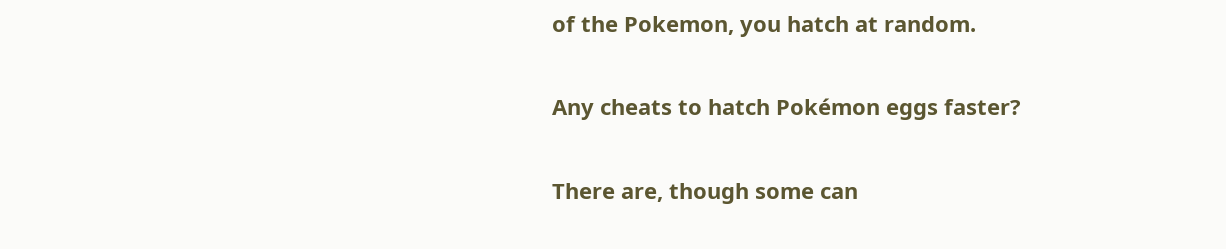of the Pokemon, you hatch at random.

Any cheats to hatch Pokémon eggs faster?

There are, though some can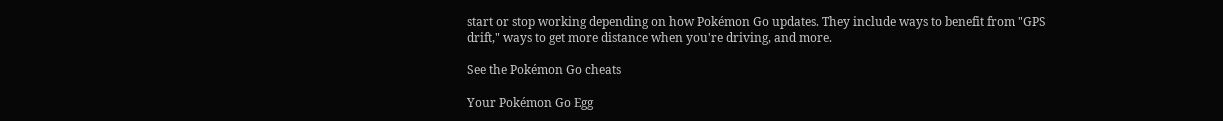start or stop working depending on how Pokémon Go updates. They include ways to benefit from "GPS drift," ways to get more distance when you're driving, and more.

See the Pokémon Go cheats

Your Pokémon Go Egg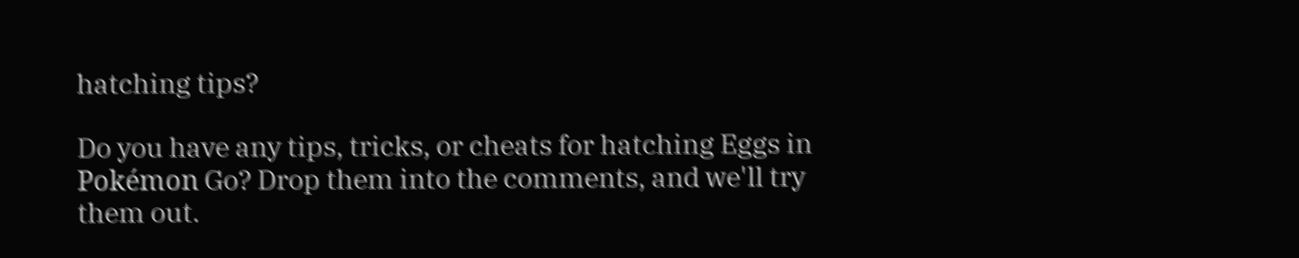hatching tips?

Do you have any tips, tricks, or cheats for hatching Eggs in Pokémon Go? Drop them into the comments, and we'll try them out.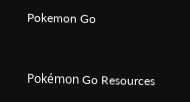Pokemon Go


Pokémon Go Resources